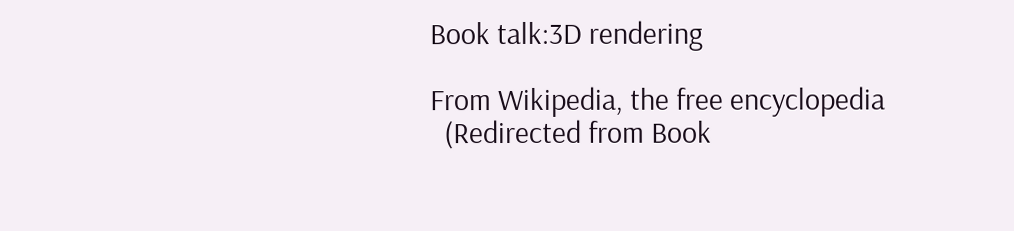Book talk:3D rendering

From Wikipedia, the free encyclopedia
  (Redirected from Book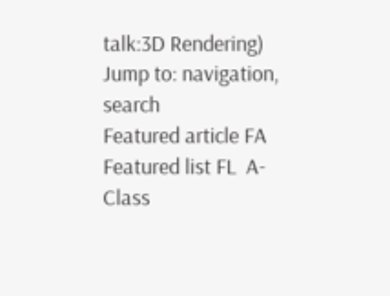talk:3D Rendering)
Jump to: navigation, search
Featured article FA  Featured list FL  A-Class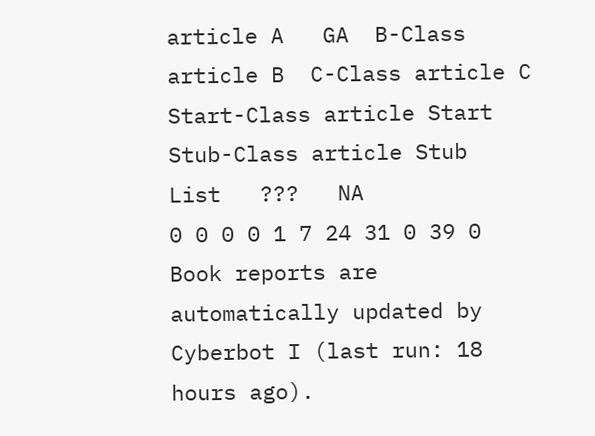article A   GA  B-Class article B  C-Class article C  Start-Class article Start  Stub-Class article Stub   List   ???   NA
0 0 0 0 1 7 24 31 0 39 0
Book reports are automatically updated by Cyberbot I (last run: 18 hours ago).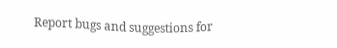Report bugs and suggestions for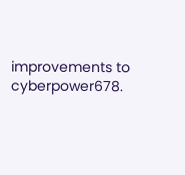improvements to cyberpower678.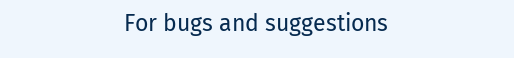For bugs and suggestions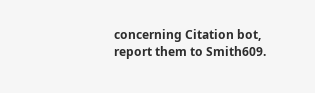concerning Citation bot, report them to Smith609.